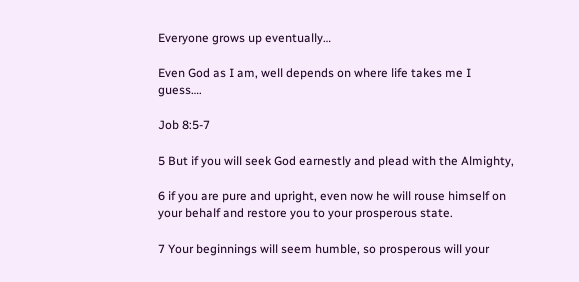Everyone grows up eventually…

Even God as I am, well depends on where life takes me I guess….

Job 8:5-7

5 But if you will seek God earnestly and plead with the Almighty,

6 if you are pure and upright, even now he will rouse himself on your behalf and restore you to your prosperous state.

7 Your beginnings will seem humble, so prosperous will your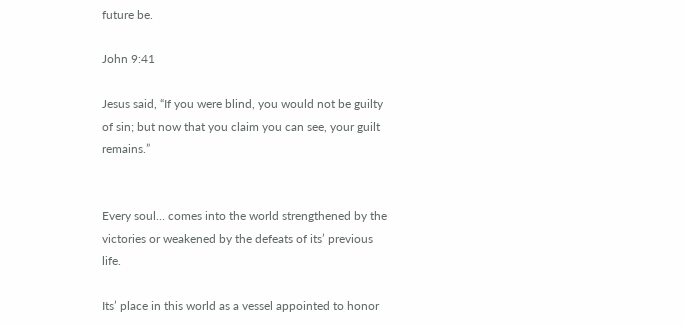future be.

John 9:41

Jesus said, “If you were blind, you would not be guilty of sin; but now that you claim you can see, your guilt remains.”


Every soul… comes into the world strengthened by the victories or weakened by the defeats of its’ previous life.

Its’ place in this world as a vessel appointed to honor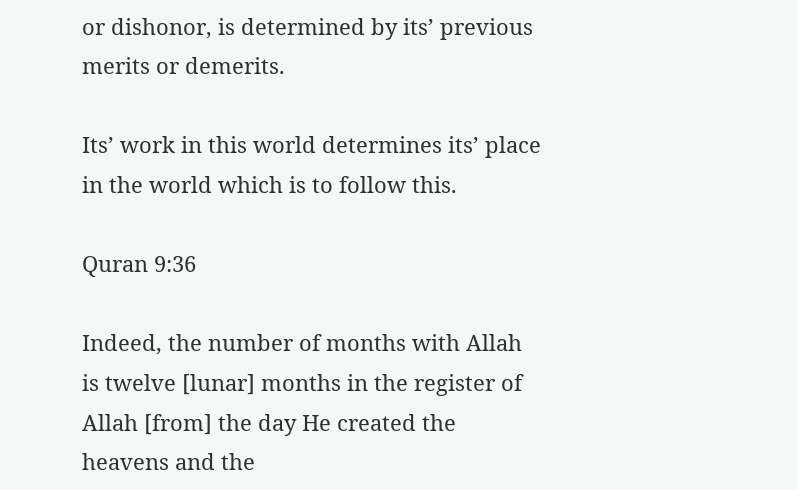or dishonor, is determined by its’ previous merits or demerits.

Its’ work in this world determines its’ place in the world which is to follow this.

Quran 9:36

Indeed, the number of months with Allah is twelve [lunar] months in the register of Allah [from] the day He created the heavens and the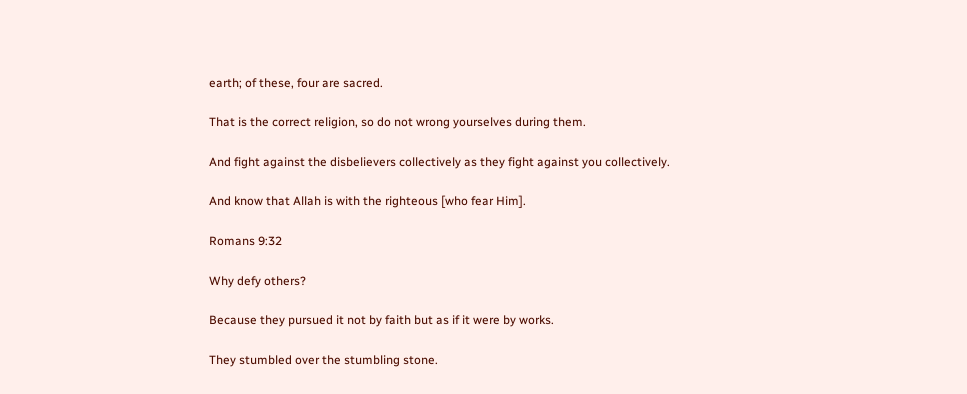earth; of these, four are sacred.

That is the correct religion, so do not wrong yourselves during them.

And fight against the disbelievers collectively as they fight against you collectively.

And know that Allah is with the righteous [who fear Him].

Romans 9:32

Why defy others?

Because they pursued it not by faith but as if it were by works.

They stumbled over the stumbling stone.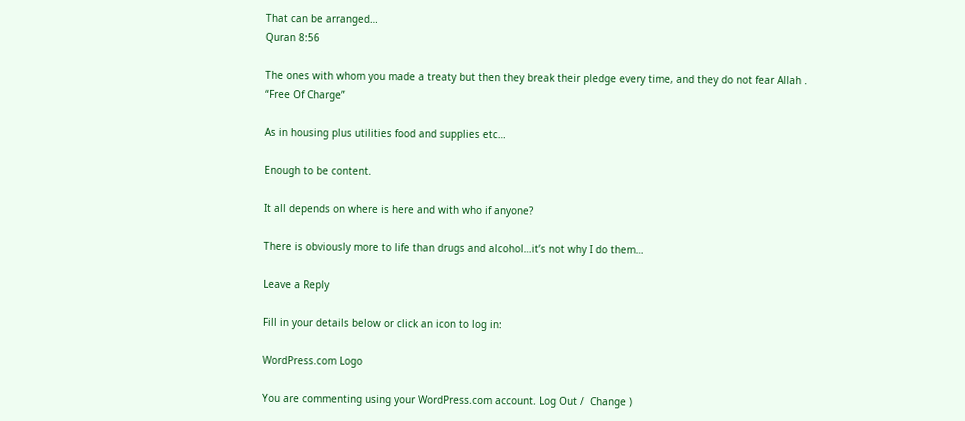That can be arranged…
Quran 8:56

The ones with whom you made a treaty but then they break their pledge every time, and they do not fear Allah .
“Free Of Charge”

As in housing plus utilities food and supplies etc…

Enough to be content.

It all depends on where is here and with who if anyone?

There is obviously more to life than drugs and alcohol…it’s not why I do them…

Leave a Reply

Fill in your details below or click an icon to log in:

WordPress.com Logo

You are commenting using your WordPress.com account. Log Out /  Change )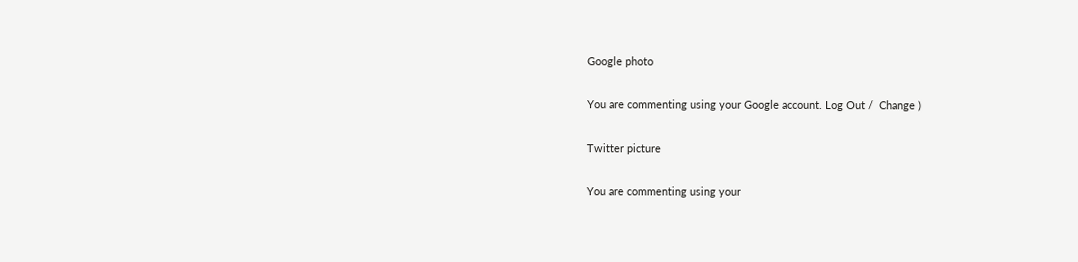Google photo

You are commenting using your Google account. Log Out /  Change )

Twitter picture

You are commenting using your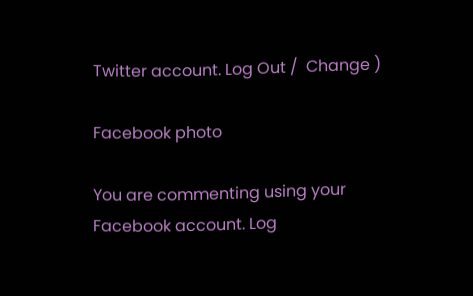Twitter account. Log Out /  Change )

Facebook photo

You are commenting using your Facebook account. Log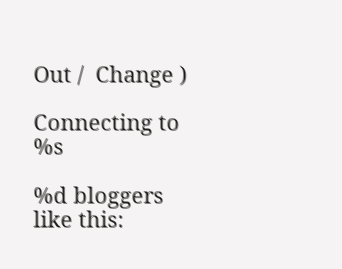Out /  Change )

Connecting to %s

%d bloggers like this: